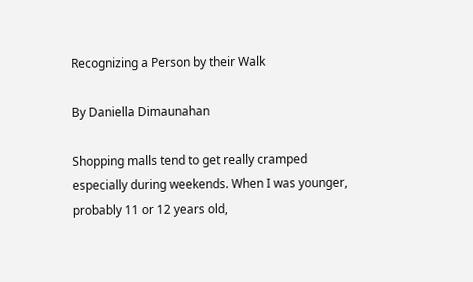Recognizing a Person by their Walk

By Daniella Dimaunahan

Shopping malls tend to get really cramped especially during weekends. When I was younger, probably 11 or 12 years old,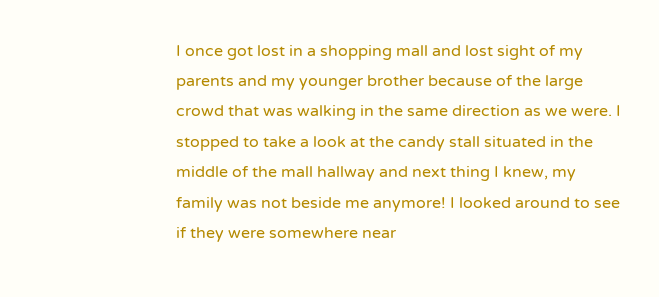I once got lost in a shopping mall and lost sight of my parents and my younger brother because of the large crowd that was walking in the same direction as we were. I stopped to take a look at the candy stall situated in the middle of the mall hallway and next thing I knew, my family was not beside me anymore! I looked around to see if they were somewhere near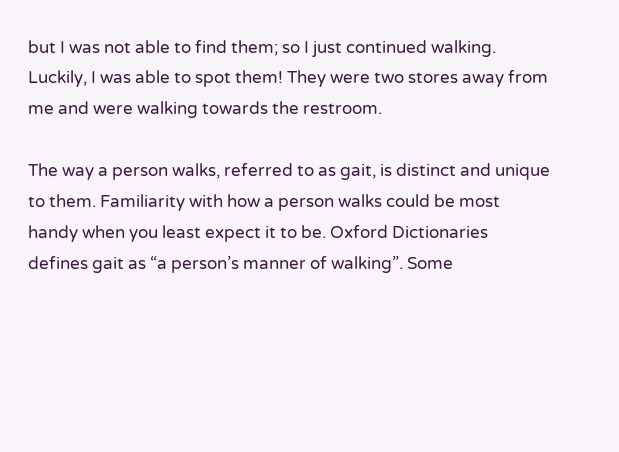but I was not able to find them; so I just continued walking. Luckily, I was able to spot them! They were two stores away from me and were walking towards the restroom.

The way a person walks, referred to as gait, is distinct and unique to them. Familiarity with how a person walks could be most handy when you least expect it to be. Oxford Dictionaries defines gait as “a person’s manner of walking”. Some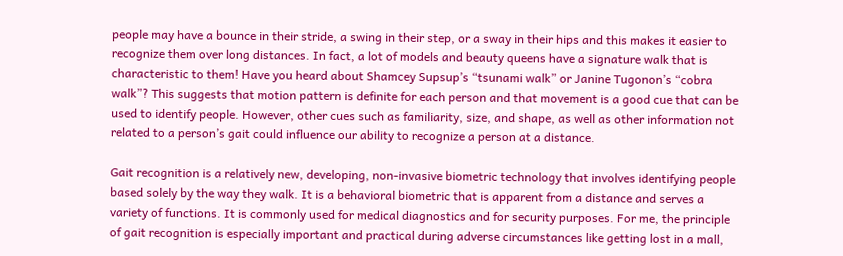people may have a bounce in their stride, a swing in their step, or a sway in their hips and this makes it easier to recognize them over long distances. In fact, a lot of models and beauty queens have a signature walk that is characteristic to them! Have you heard about Shamcey Supsup’s “tsunami walk” or Janine Tugonon’s “cobra walk”? This suggests that motion pattern is definite for each person and that movement is a good cue that can be used to identify people. However, other cues such as familiarity, size, and shape, as well as other information not related to a person’s gait could influence our ability to recognize a person at a distance.

Gait recognition is a relatively new, developing, non-invasive biometric technology that involves identifying people based solely by the way they walk. It is a behavioral biometric that is apparent from a distance and serves a variety of functions. It is commonly used for medical diagnostics and for security purposes. For me, the principle of gait recognition is especially important and practical during adverse circumstances like getting lost in a mall,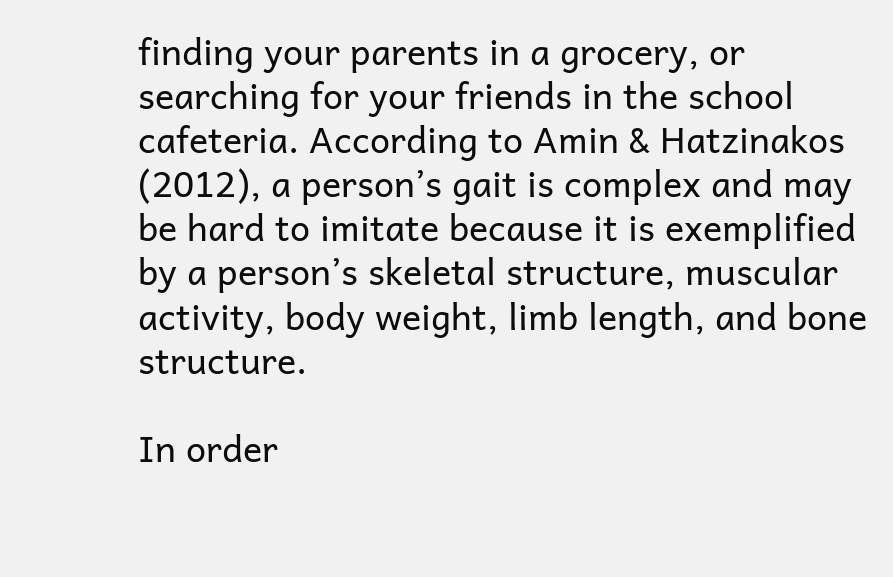finding your parents in a grocery, or searching for your friends in the school cafeteria. According to Amin & Hatzinakos (2012), a person’s gait is complex and may be hard to imitate because it is exemplified by a person’s skeletal structure, muscular activity, body weight, limb length, and bone structure.

In order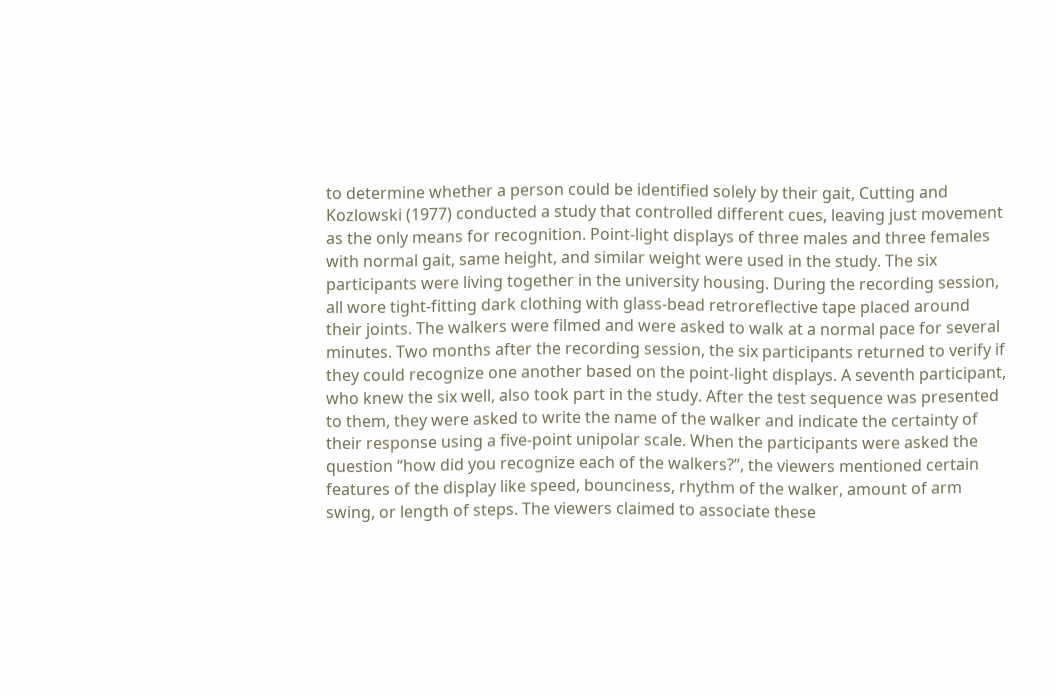to determine whether a person could be identified solely by their gait, Cutting and Kozlowski (1977) conducted a study that controlled different cues, leaving just movement as the only means for recognition. Point-light displays of three males and three females with normal gait, same height, and similar weight were used in the study. The six participants were living together in the university housing. During the recording session, all wore tight-fitting dark clothing with glass-bead retroreflective tape placed around their joints. The walkers were filmed and were asked to walk at a normal pace for several minutes. Two months after the recording session, the six participants returned to verify if they could recognize one another based on the point-light displays. A seventh participant, who knew the six well, also took part in the study. After the test sequence was presented to them, they were asked to write the name of the walker and indicate the certainty of their response using a five-point unipolar scale. When the participants were asked the question “how did you recognize each of the walkers?”, the viewers mentioned certain features of the display like speed, bounciness, rhythm of the walker, amount of arm swing, or length of steps. The viewers claimed to associate these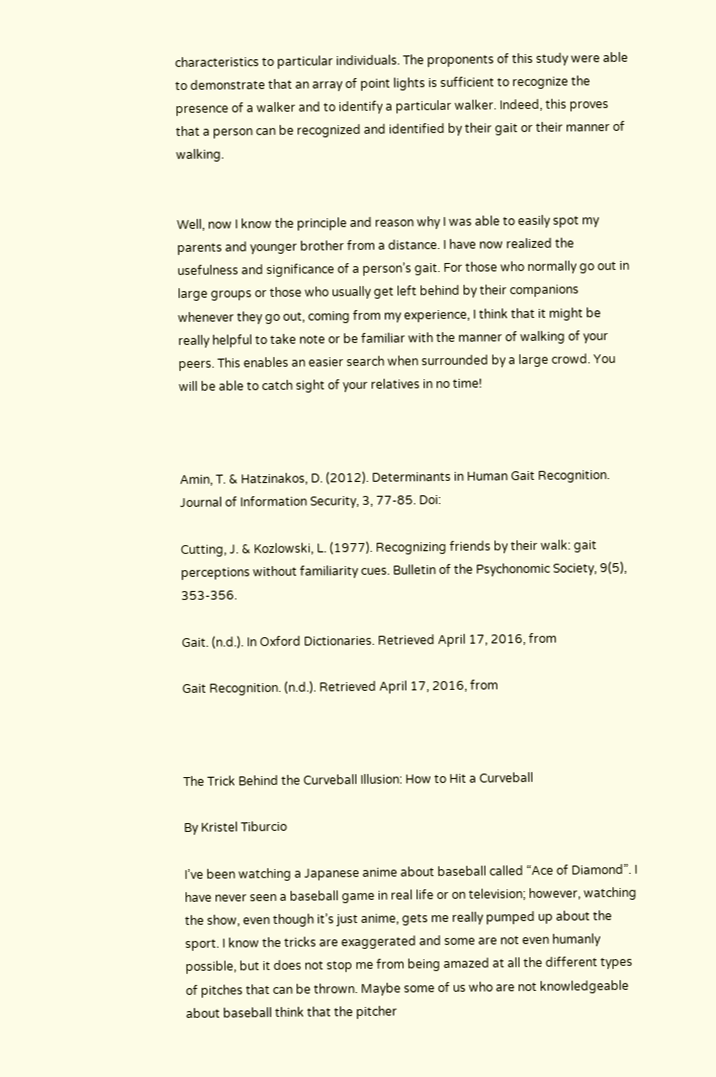characteristics to particular individuals. The proponents of this study were able to demonstrate that an array of point lights is sufficient to recognize the presence of a walker and to identify a particular walker. Indeed, this proves that a person can be recognized and identified by their gait or their manner of walking.


Well, now I know the principle and reason why I was able to easily spot my parents and younger brother from a distance. I have now realized the usefulness and significance of a person’s gait. For those who normally go out in large groups or those who usually get left behind by their companions whenever they go out, coming from my experience, I think that it might be really helpful to take note or be familiar with the manner of walking of your peers. This enables an easier search when surrounded by a large crowd. You will be able to catch sight of your relatives in no time!



Amin, T. & Hatzinakos, D. (2012). Determinants in Human Gait Recognition. Journal of Information Security, 3, 77-85. Doi:

Cutting, J. & Kozlowski, L. (1977). Recognizing friends by their walk: gait perceptions without familiarity cues. Bulletin of the Psychonomic Society, 9(5), 353-356.

Gait. (n.d.). In Oxford Dictionaries. Retrieved April 17, 2016, from

Gait Recognition. (n.d.). Retrieved April 17, 2016, from



The Trick Behind the Curveball Illusion: How to Hit a Curveball

By Kristel Tiburcio

I’ve been watching a Japanese anime about baseball called “Ace of Diamond”. I have never seen a baseball game in real life or on television; however, watching the show, even though it’s just anime, gets me really pumped up about the sport. I know the tricks are exaggerated and some are not even humanly possible, but it does not stop me from being amazed at all the different types of pitches that can be thrown. Maybe some of us who are not knowledgeable about baseball think that the pitcher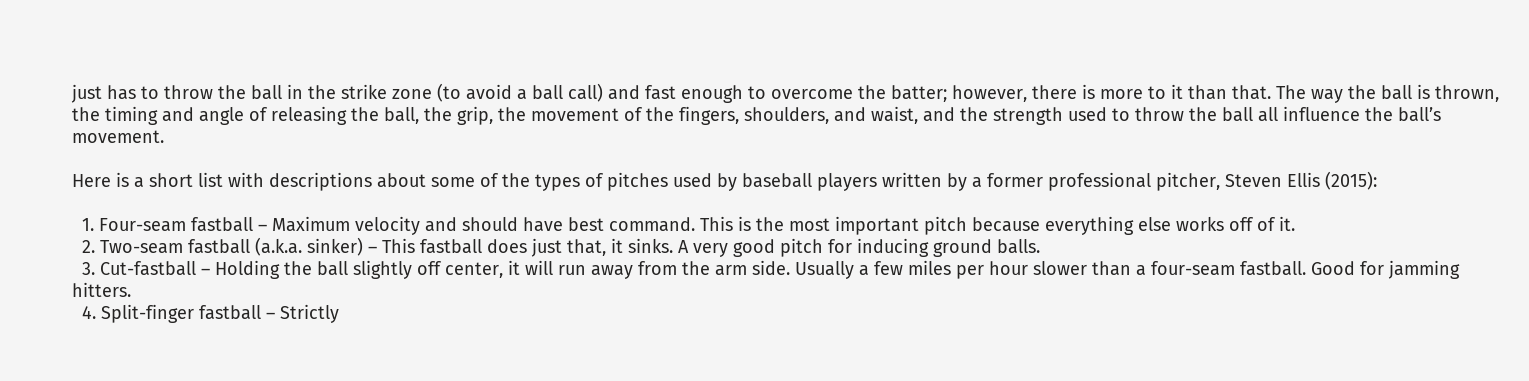just has to throw the ball in the strike zone (to avoid a ball call) and fast enough to overcome the batter; however, there is more to it than that. The way the ball is thrown, the timing and angle of releasing the ball, the grip, the movement of the fingers, shoulders, and waist, and the strength used to throw the ball all influence the ball’s movement.

Here is a short list with descriptions about some of the types of pitches used by baseball players written by a former professional pitcher, Steven Ellis (2015):

  1. Four-seam fastball – Maximum velocity and should have best command. This is the most important pitch because everything else works off of it.
  2. Two-seam fastball (a.k.a. sinker) – This fastball does just that, it sinks. A very good pitch for inducing ground balls.
  3. Cut-fastball – Holding the ball slightly off center, it will run away from the arm side. Usually a few miles per hour slower than a four-seam fastball. Good for jamming hitters.
  4. Split-finger fastball – Strictly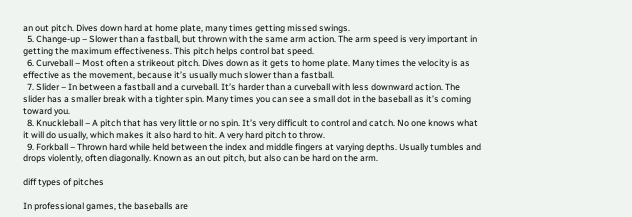an out pitch. Dives down hard at home plate, many times getting missed swings.
  5. Change-up – Slower than a fastball, but thrown with the same arm action. The arm speed is very important in getting the maximum effectiveness. This pitch helps control bat speed.
  6. Curveball – Most often a strikeout pitch. Dives down as it gets to home plate. Many times the velocity is as effective as the movement, because it’s usually much slower than a fastball.
  7. Slider – In between a fastball and a curveball. It’s harder than a curveball with less downward action. The slider has a smaller break with a tighter spin. Many times you can see a small dot in the baseball as it’s coming toward you.
  8. Knuckleball – A pitch that has very little or no spin. It’s very difficult to control and catch. No one knows what it will do usually, which makes it also hard to hit. A very hard pitch to throw.
  9. Forkball – Thrown hard while held between the index and middle fingers at varying depths. Usually tumbles and drops violently, often diagonally. Known as an out pitch, but also can be hard on the arm.

diff types of pitches

In professional games, the baseballs are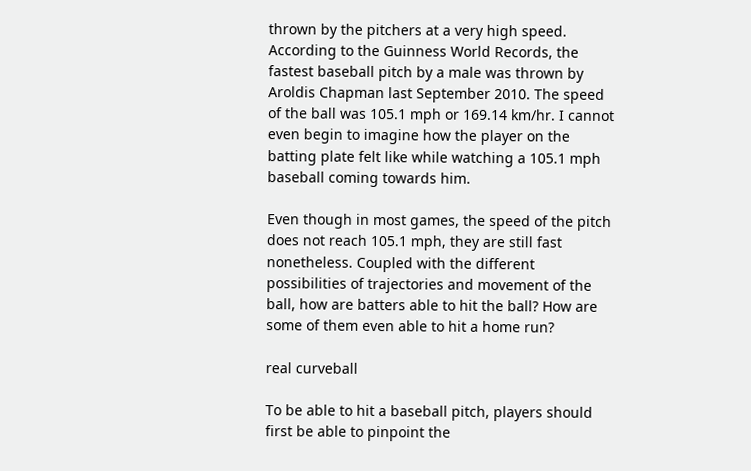thrown by the pitchers at a very high speed. According to the Guinness World Records, the fastest baseball pitch by a male was thrown by Aroldis Chapman last September 2010. The speed of the ball was 105.1 mph or 169.14 km/hr. I cannot even begin to imagine how the player on the batting plate felt like while watching a 105.1 mph baseball coming towards him.

Even though in most games, the speed of the pitch does not reach 105.1 mph, they are still fast nonetheless. Coupled with the different possibilities of trajectories and movement of the ball, how are batters able to hit the ball? How are some of them even able to hit a home run?

real curveball

To be able to hit a baseball pitch, players should first be able to pinpoint the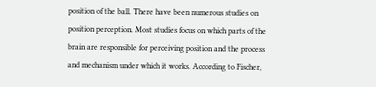position of the ball. There have been numerous studies on position perception. Most studies focus on which parts of the brain are responsible for perceiving position and the process and mechanism under which it works. According to Fischer,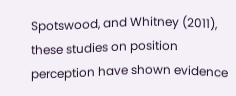Spotswood, and Whitney (2011), these studies on position perception have shown evidence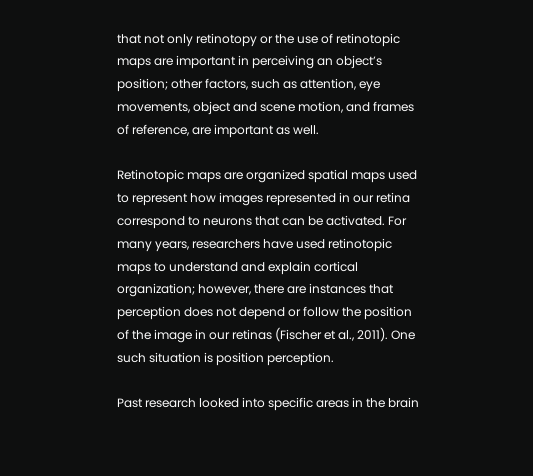that not only retinotopy or the use of retinotopic maps are important in perceiving an object’s position; other factors, such as attention, eye movements, object and scene motion, and frames of reference, are important as well.

Retinotopic maps are organized spatial maps used to represent how images represented in our retina correspond to neurons that can be activated. For many years, researchers have used retinotopic maps to understand and explain cortical organization; however, there are instances that perception does not depend or follow the position of the image in our retinas (Fischer et al., 2011). One such situation is position perception.

Past research looked into specific areas in the brain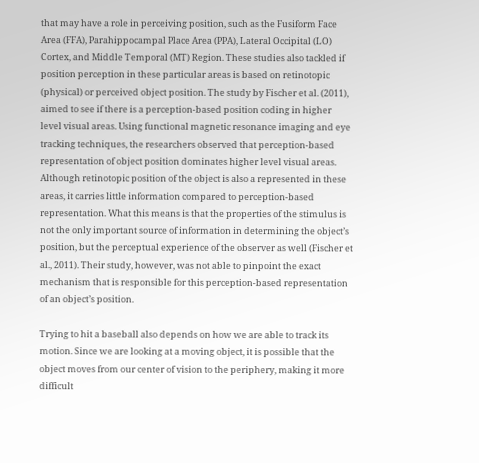that may have a role in perceiving position, such as the Fusiform Face Area (FFA), Parahippocampal Place Area (PPA), Lateral Occipital (LO) Cortex, and Middle Temporal (MT) Region. These studies also tackled if position perception in these particular areas is based on retinotopic (physical) or perceived object position. The study by Fischer et al. (2011), aimed to see if there is a perception-based position coding in higher level visual areas. Using functional magnetic resonance imaging and eye tracking techniques, the researchers observed that perception-based representation of object position dominates higher level visual areas. Although retinotopic position of the object is also a represented in these areas, it carries little information compared to perception-based representation. What this means is that the properties of the stimulus is not the only important source of information in determining the object’s position, but the perceptual experience of the observer as well (Fischer et al., 2011). Their study, however, was not able to pinpoint the exact mechanism that is responsible for this perception-based representation of an object’s position.

Trying to hit a baseball also depends on how we are able to track its motion. Since we are looking at a moving object, it is possible that the object moves from our center of vision to the periphery, making it more difficult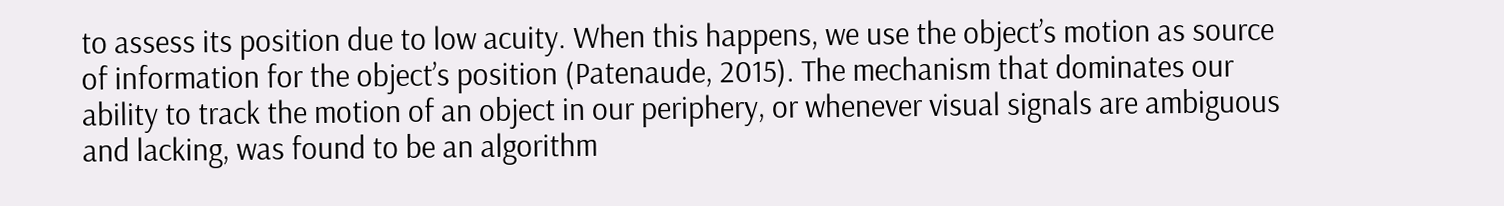to assess its position due to low acuity. When this happens, we use the object’s motion as source of information for the object’s position (Patenaude, 2015). The mechanism that dominates our ability to track the motion of an object in our periphery, or whenever visual signals are ambiguous and lacking, was found to be an algorithm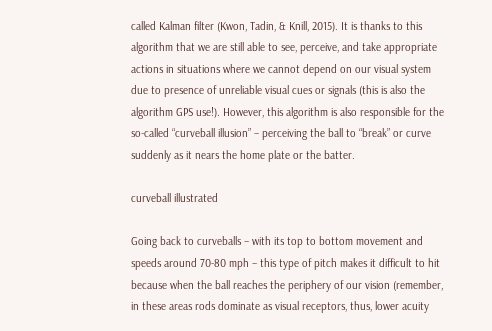called Kalman filter (Kwon, Tadin, & Knill, 2015). It is thanks to this algorithm that we are still able to see, perceive, and take appropriate actions in situations where we cannot depend on our visual system due to presence of unreliable visual cues or signals (this is also the algorithm GPS use!). However, this algorithm is also responsible for the so-called “curveball illusion” – perceiving the ball to “break” or curve suddenly as it nears the home plate or the batter.

curveball illustrated

Going back to curveballs – with its top to bottom movement and speeds around 70-80 mph – this type of pitch makes it difficult to hit because when the ball reaches the periphery of our vision (remember, in these areas rods dominate as visual receptors, thus, lower acuity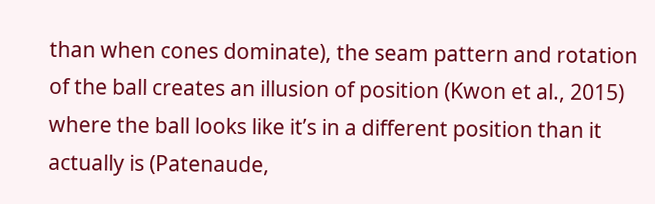than when cones dominate), the seam pattern and rotation of the ball creates an illusion of position (Kwon et al., 2015) where the ball looks like it’s in a different position than it actually is (Patenaude,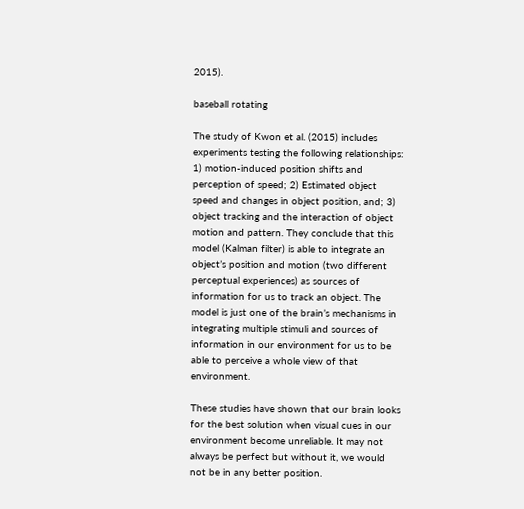2015).

baseball rotating

The study of Kwon et al. (2015) includes experiments testing the following relationships: 1) motion-induced position shifts and perception of speed; 2) Estimated object speed and changes in object position, and; 3) object tracking and the interaction of object motion and pattern. They conclude that this model (Kalman filter) is able to integrate an object’s position and motion (two different perceptual experiences) as sources of information for us to track an object. The model is just one of the brain’s mechanisms in integrating multiple stimuli and sources of information in our environment for us to be able to perceive a whole view of that environment.

These studies have shown that our brain looks for the best solution when visual cues in our environment become unreliable. It may not always be perfect but without it, we would not be in any better position.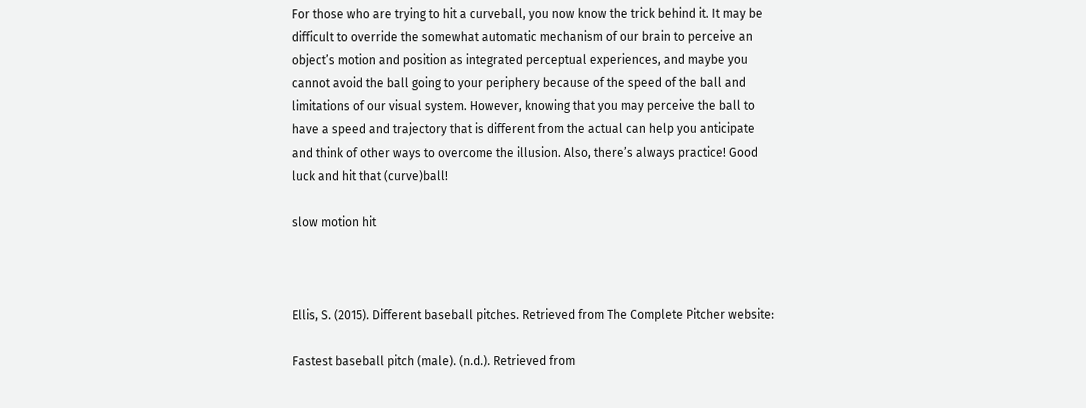For those who are trying to hit a curveball, you now know the trick behind it. It may be difficult to override the somewhat automatic mechanism of our brain to perceive an object’s motion and position as integrated perceptual experiences, and maybe you cannot avoid the ball going to your periphery because of the speed of the ball and limitations of our visual system. However, knowing that you may perceive the ball to have a speed and trajectory that is different from the actual can help you anticipate and think of other ways to overcome the illusion. Also, there’s always practice! Good luck and hit that (curve)ball!

slow motion hit



Ellis, S. (2015). Different baseball pitches. Retrieved from The Complete Pitcher website:

Fastest baseball pitch (male). (n.d.). Retrieved from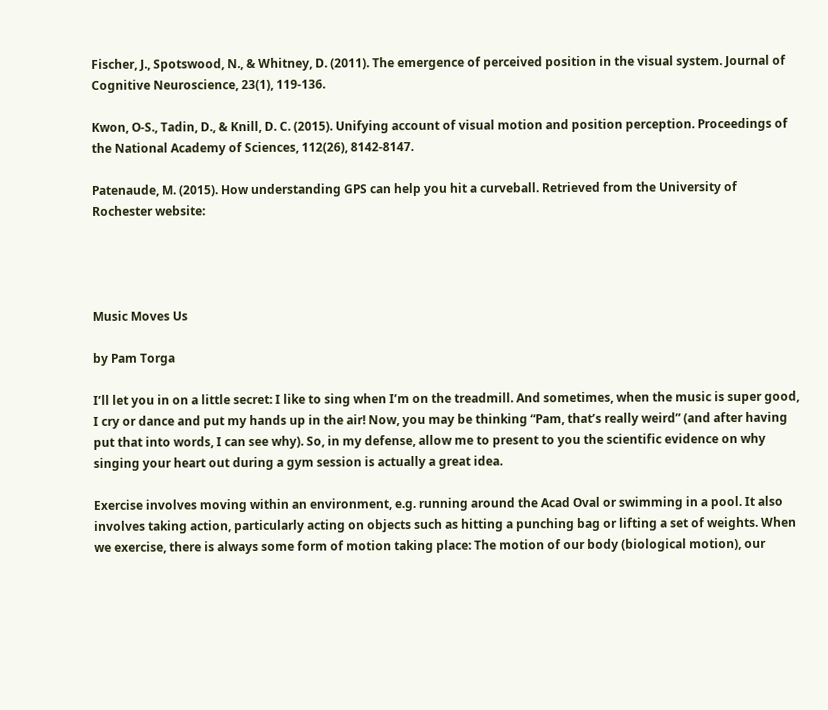Fischer, J., Spotswood, N., & Whitney, D. (2011). The emergence of perceived position in the visual system. Journal of Cognitive Neuroscience, 23(1), 119-136.

Kwon, O-S., Tadin, D., & Knill, D. C. (2015). Unifying account of visual motion and position perception. Proceedings of the National Academy of Sciences, 112(26), 8142-8147.

Patenaude, M. (2015). How understanding GPS can help you hit a curveball. Retrieved from the University of Rochester website:




Music Moves Us

by Pam Torga

I’ll let you in on a little secret: I like to sing when I’m on the treadmill. And sometimes, when the music is super good, I cry or dance and put my hands up in the air! Now, you may be thinking “Pam, that’s really weird” (and after having put that into words, I can see why). So, in my defense, allow me to present to you the scientific evidence on why singing your heart out during a gym session is actually a great idea.

Exercise involves moving within an environment, e.g. running around the Acad Oval or swimming in a pool. It also involves taking action, particularly acting on objects such as hitting a punching bag or lifting a set of weights. When we exercise, there is always some form of motion taking place: The motion of our body (biological motion), our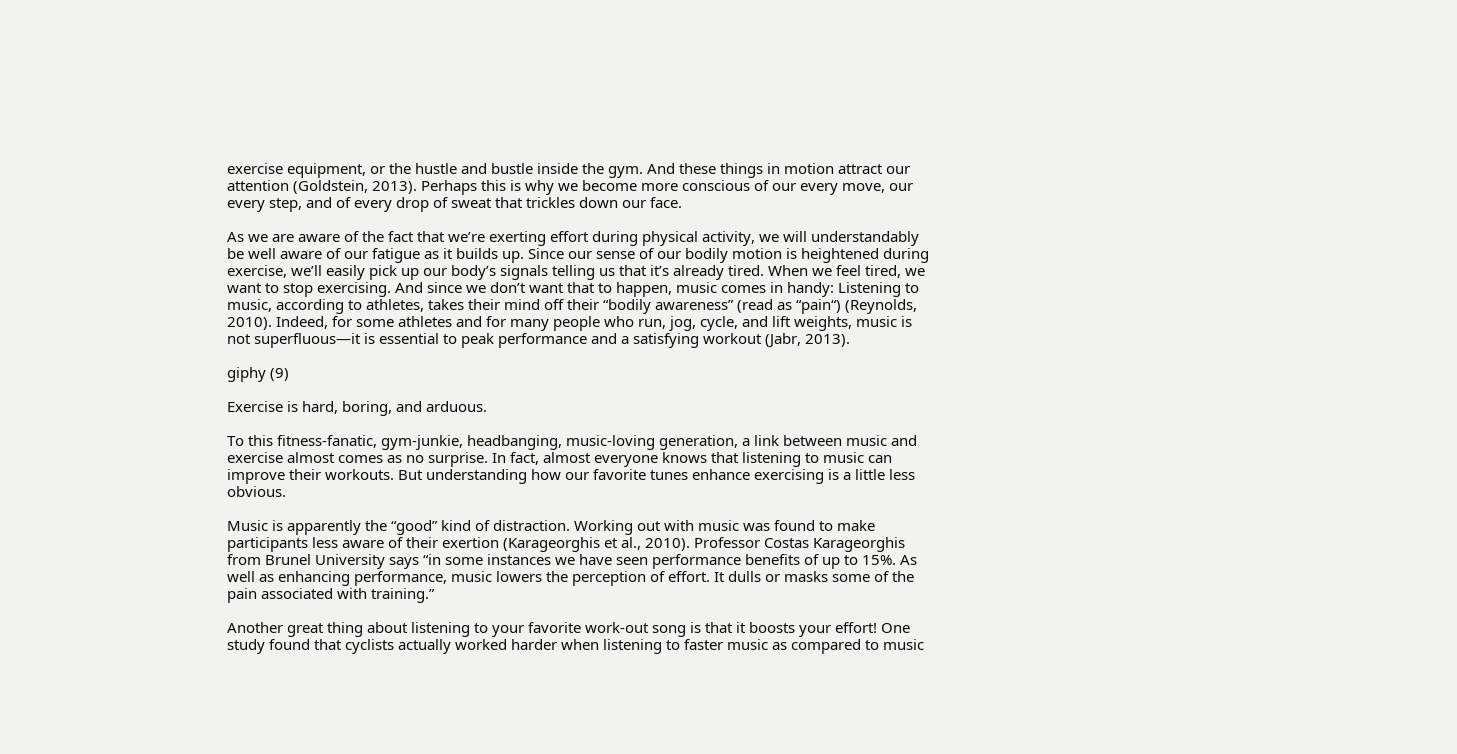exercise equipment, or the hustle and bustle inside the gym. And these things in motion attract our attention (Goldstein, 2013). Perhaps this is why we become more conscious of our every move, our every step, and of every drop of sweat that trickles down our face.

As we are aware of the fact that we’re exerting effort during physical activity, we will understandably be well aware of our fatigue as it builds up. Since our sense of our bodily motion is heightened during exercise, we’ll easily pick up our body’s signals telling us that it’s already tired. When we feel tired, we want to stop exercising. And since we don’t want that to happen, music comes in handy: Listening to music, according to athletes, takes their mind off their “bodily awareness” (read as “pain“) (Reynolds, 2010). Indeed, for some athletes and for many people who run, jog, cycle, and lift weights, music is not superfluous—it is essential to peak performance and a satisfying workout (Jabr, 2013).

giphy (9)

Exercise is hard, boring, and arduous.

To this fitness-fanatic, gym-junkie, headbanging, music-loving generation, a link between music and exercise almost comes as no surprise. In fact, almost everyone knows that listening to music can improve their workouts. But understanding how our favorite tunes enhance exercising is a little less obvious.

Music is apparently the “good” kind of distraction. Working out with music was found to make participants less aware of their exertion (Karageorghis et al., 2010). Professor Costas Karageorghis from Brunel University says “in some instances we have seen performance benefits of up to 15%. As well as enhancing performance, music lowers the perception of effort. It dulls or masks some of the pain associated with training.”

Another great thing about listening to your favorite work-out song is that it boosts your effort! One study found that cyclists actually worked harder when listening to faster music as compared to music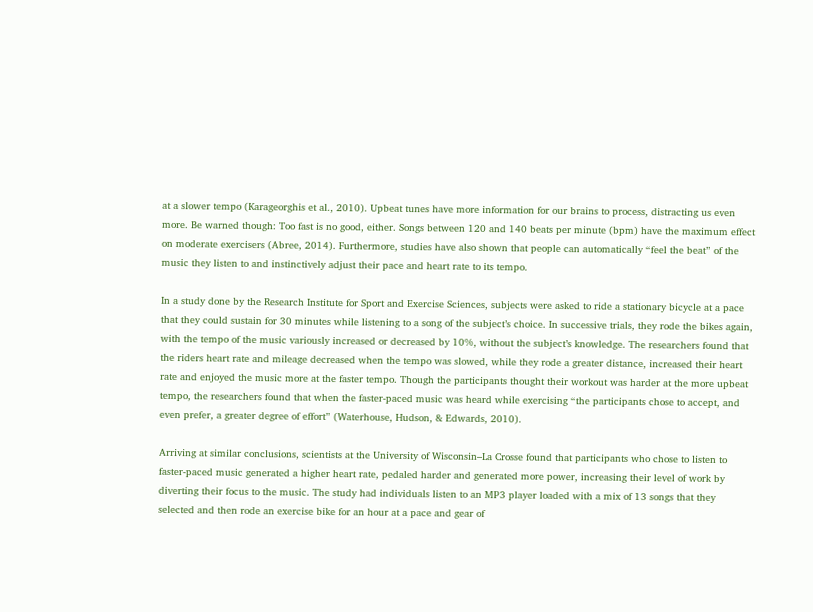at a slower tempo (Karageorghis et al., 2010). Upbeat tunes have more information for our brains to process, distracting us even more. Be warned though: Too fast is no good, either. Songs between 120 and 140 beats per minute (bpm) have the maximum effect on moderate exercisers (Abree, 2014). Furthermore, studies have also shown that people can automatically “feel the beat” of the music they listen to and instinctively adjust their pace and heart rate to its tempo.

In a study done by the Research Institute for Sport and Exercise Sciences, subjects were asked to ride a stationary bicycle at a pace that they could sustain for 30 minutes while listening to a song of the subject’s choice. In successive trials, they rode the bikes again, with the tempo of the music variously increased or decreased by 10%, without the subject’s knowledge. The researchers found that the riders heart rate and mileage decreased when the tempo was slowed, while they rode a greater distance, increased their heart rate and enjoyed the music more at the faster tempo. Though the participants thought their workout was harder at the more upbeat tempo, the researchers found that when the faster-paced music was heard while exercising “the participants chose to accept, and even prefer, a greater degree of effort” (Waterhouse, Hudson, & Edwards, 2010).

Arriving at similar conclusions, scientists at the University of Wisconsin–La Crosse found that participants who chose to listen to faster-paced music generated a higher heart rate, pedaled harder and generated more power, increasing their level of work by diverting their focus to the music. The study had individuals listen to an MP3 player loaded with a mix of 13 songs that they selected and then rode an exercise bike for an hour at a pace and gear of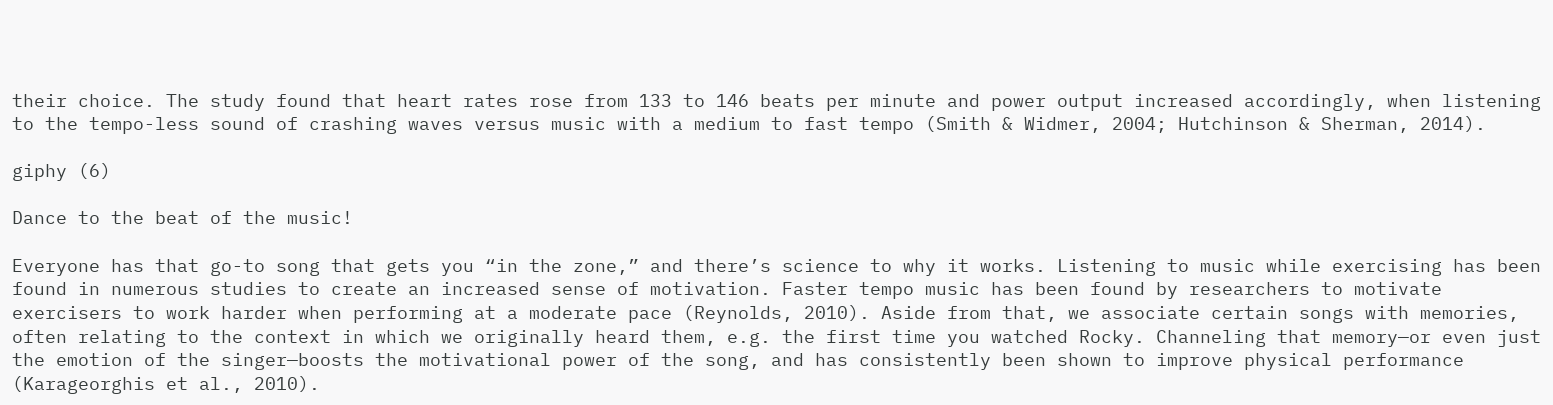their choice. The study found that heart rates rose from 133 to 146 beats per minute and power output increased accordingly, when listening to the tempo-less sound of crashing waves versus music with a medium to fast tempo (Smith & Widmer, 2004; Hutchinson & Sherman, 2014).

giphy (6)

Dance to the beat of the music!

Everyone has that go-to song that gets you “in the zone,” and there’s science to why it works. Listening to music while exercising has been found in numerous studies to create an increased sense of motivation. Faster tempo music has been found by researchers to motivate exercisers to work harder when performing at a moderate pace (Reynolds, 2010). Aside from that, we associate certain songs with memories, often relating to the context in which we originally heard them, e.g. the first time you watched Rocky. Channeling that memory—or even just the emotion of the singer—boosts the motivational power of the song, and has consistently been shown to improve physical performance (Karageorghis et al., 2010).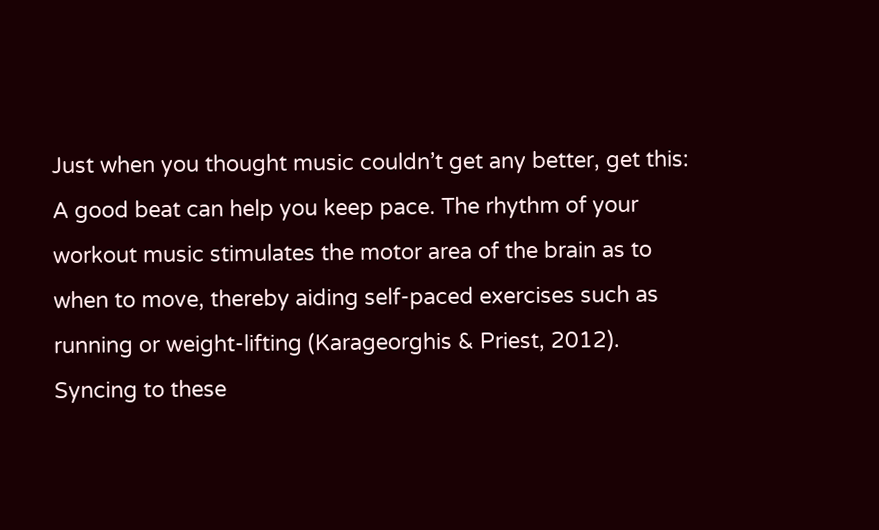Just when you thought music couldn’t get any better, get this: A good beat can help you keep pace. The rhythm of your workout music stimulates the motor area of the brain as to when to move, thereby aiding self-paced exercises such as running or weight-lifting (Karageorghis & Priest, 2012). Syncing to these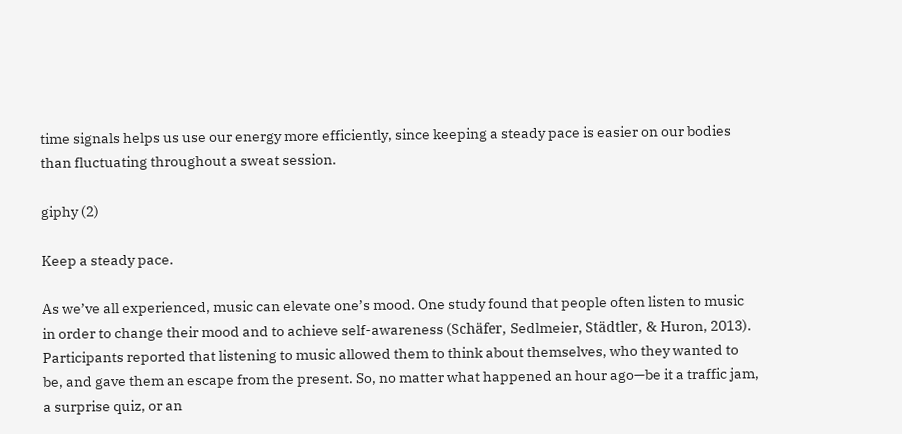time signals helps us use our energy more efficiently, since keeping a steady pace is easier on our bodies than fluctuating throughout a sweat session.

giphy (2)

Keep a steady pace.

As we’ve all experienced, music can elevate one’s mood. One study found that people often listen to music in order to change their mood and to achieve self-awareness (Schäfer, Sedlmeier, Städtler, & Huron, 2013). Participants reported that listening to music allowed them to think about themselves, who they wanted to be, and gave them an escape from the present. So, no matter what happened an hour ago—be it a traffic jam, a surprise quiz, or an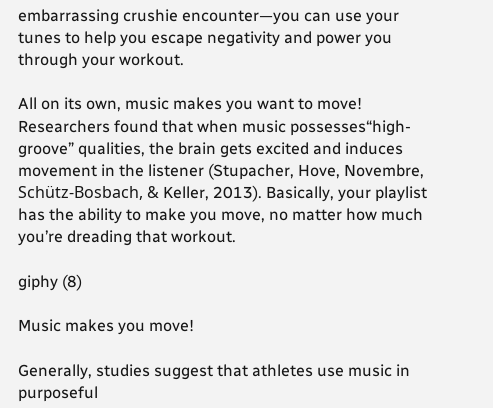embarrassing crushie encounter—you can use your tunes to help you escape negativity and power you through your workout.

All on its own, music makes you want to move! Researchers found that when music possesses“high-groove” qualities, the brain gets excited and induces movement in the listener (Stupacher, Hove, Novembre, Schütz-Bosbach, & Keller, 2013). Basically, your playlist has the ability to make you move, no matter how much you’re dreading that workout.

giphy (8)

Music makes you move!

Generally, studies suggest that athletes use music in purposeful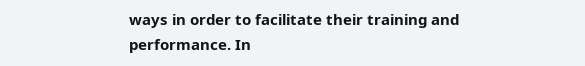ways in order to facilitate their training and performance. In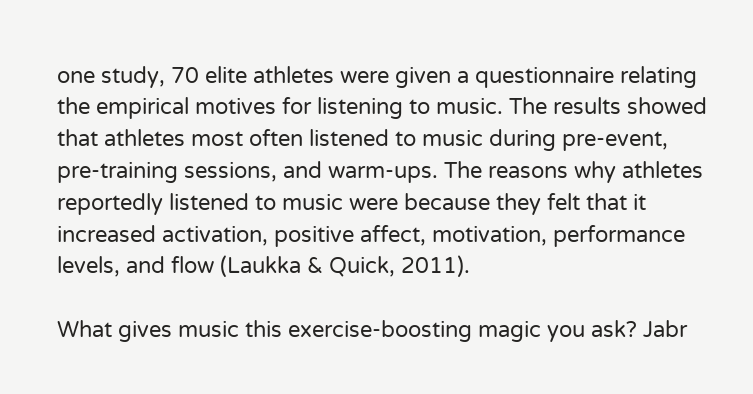one study, 70 elite athletes were given a questionnaire relating the empirical motives for listening to music. The results showed that athletes most often listened to music during pre-event, pre-training sessions, and warm-ups. The reasons why athletes reportedly listened to music were because they felt that it increased activation, positive affect, motivation, performance levels, and flow (Laukka & Quick, 2011).

What gives music this exercise-boosting magic you ask? Jabr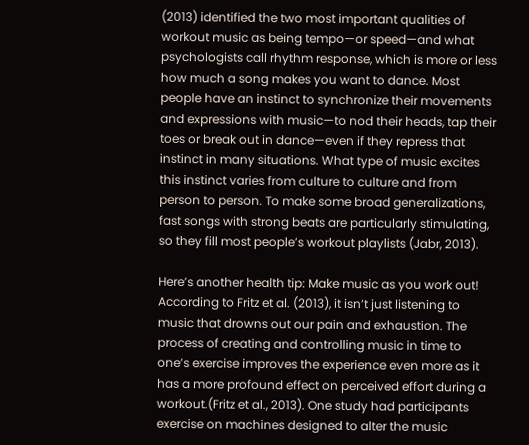(2013) identified the two most important qualities of workout music as being tempo—or speed—and what psychologists call rhythm response, which is more or less how much a song makes you want to dance. Most people have an instinct to synchronize their movements and expressions with music—to nod their heads, tap their toes or break out in dance—even if they repress that instinct in many situations. What type of music excites this instinct varies from culture to culture and from person to person. To make some broad generalizations, fast songs with strong beats are particularly stimulating, so they fill most people’s workout playlists (Jabr, 2013).

Here’s another health tip: Make music as you work out! According to Fritz et al. (2013), it isn’t just listening to music that drowns out our pain and exhaustion. The process of creating and controlling music in time to one’s exercise improves the experience even more as it has a more profound effect on perceived effort during a workout.(Fritz et al., 2013). One study had participants exercise on machines designed to alter the music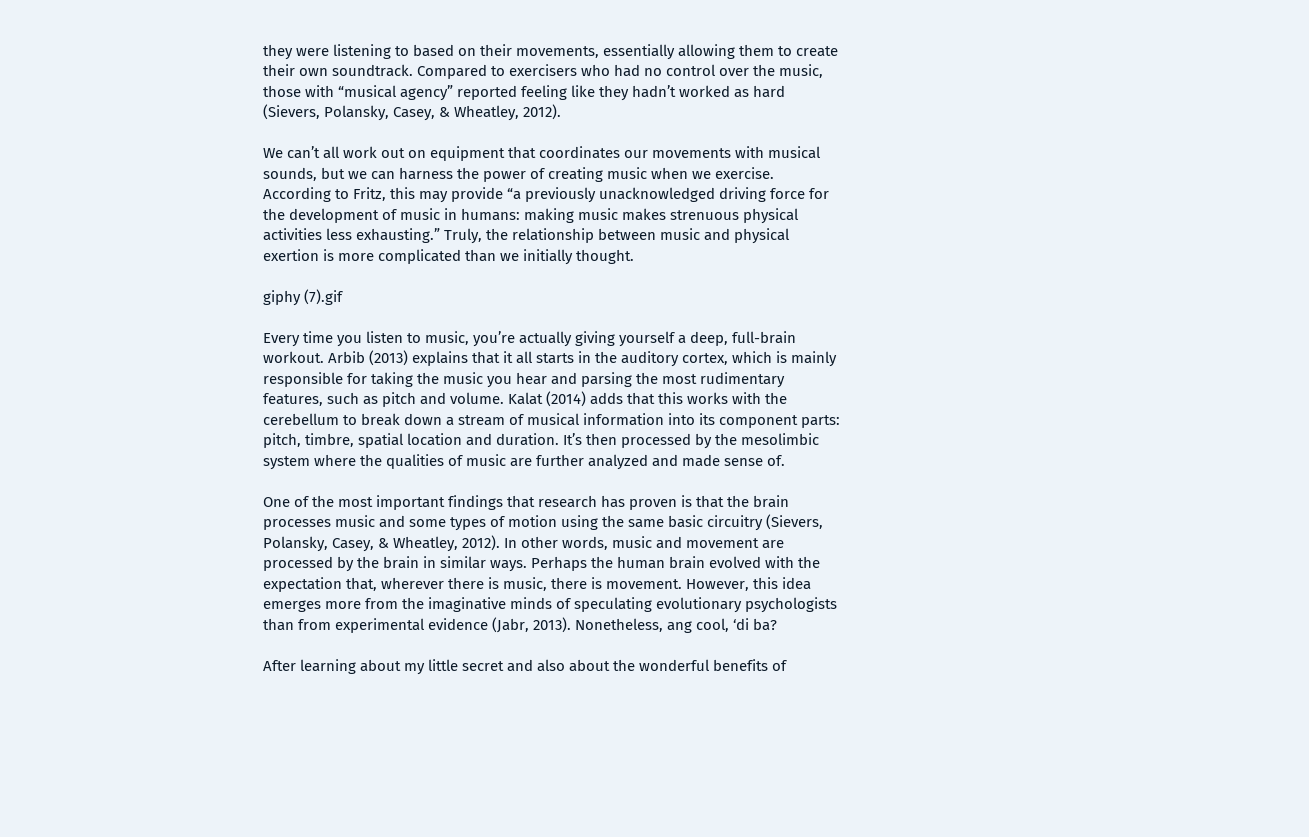they were listening to based on their movements, essentially allowing them to create their own soundtrack. Compared to exercisers who had no control over the music, those with “musical agency” reported feeling like they hadn’t worked as hard (Sievers, Polansky, Casey, & Wheatley, 2012).

We can’t all work out on equipment that coordinates our movements with musical sounds, but we can harness the power of creating music when we exercise. According to Fritz, this may provide “a previously unacknowledged driving force for the development of music in humans: making music makes strenuous physical activities less exhausting.” Truly, the relationship between music and physical exertion is more complicated than we initially thought.

giphy (7).gif

Every time you listen to music, you’re actually giving yourself a deep, full-brain workout. Arbib (2013) explains that it all starts in the auditory cortex, which is mainly responsible for taking the music you hear and parsing the most rudimentary features, such as pitch and volume. Kalat (2014) adds that this works with the cerebellum to break down a stream of musical information into its component parts: pitch, timbre, spatial location and duration. It’s then processed by the mesolimbic system where the qualities of music are further analyzed and made sense of.

One of the most important findings that research has proven is that the brain processes music and some types of motion using the same basic circuitry (Sievers, Polansky, Casey, & Wheatley, 2012). In other words, music and movement are processed by the brain in similar ways. Perhaps the human brain evolved with the expectation that, wherever there is music, there is movement. However, this idea emerges more from the imaginative minds of speculating evolutionary psychologists than from experimental evidence (Jabr, 2013). Nonetheless, ang cool, ‘di ba?

After learning about my little secret and also about the wonderful benefits of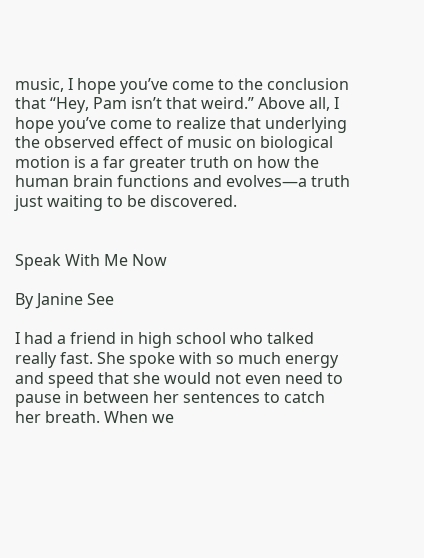music, I hope you’ve come to the conclusion that “Hey, Pam isn’t that weird.” Above all, I hope you’ve come to realize that underlying the observed effect of music on biological motion is a far greater truth on how the human brain functions and evolves—a truth just waiting to be discovered.


Speak With Me Now

By Janine See

I had a friend in high school who talked really fast. She spoke with so much energy and speed that she would not even need to pause in between her sentences to catch her breath. When we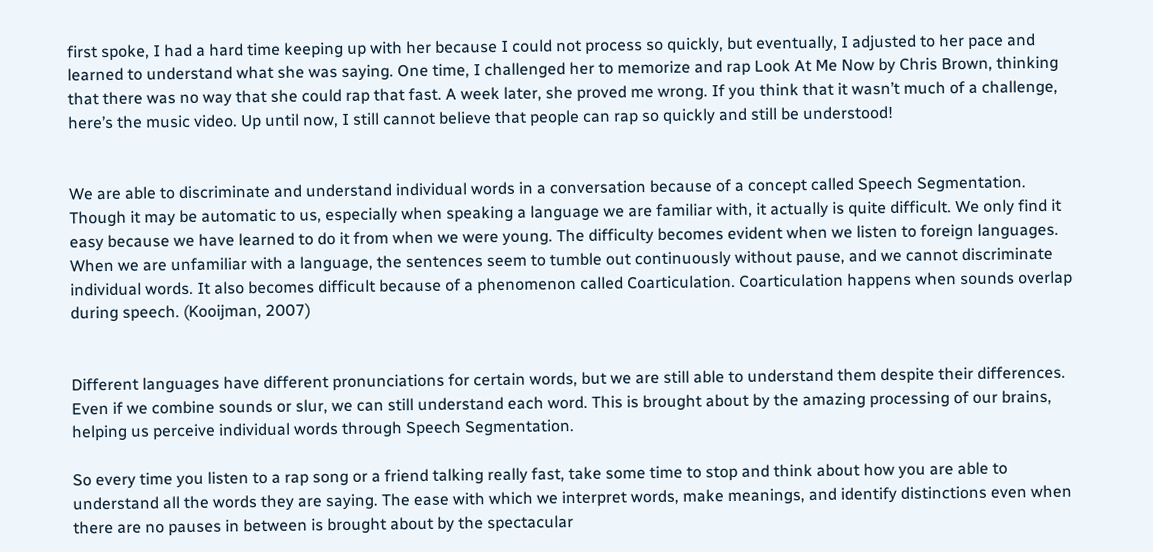first spoke, I had a hard time keeping up with her because I could not process so quickly, but eventually, I adjusted to her pace and learned to understand what she was saying. One time, I challenged her to memorize and rap Look At Me Now by Chris Brown, thinking that there was no way that she could rap that fast. A week later, she proved me wrong. If you think that it wasn’t much of a challenge, here’s the music video. Up until now, I still cannot believe that people can rap so quickly and still be understood!


We are able to discriminate and understand individual words in a conversation because of a concept called Speech Segmentation. Though it may be automatic to us, especially when speaking a language we are familiar with, it actually is quite difficult. We only find it easy because we have learned to do it from when we were young. The difficulty becomes evident when we listen to foreign languages. When we are unfamiliar with a language, the sentences seem to tumble out continuously without pause, and we cannot discriminate individual words. It also becomes difficult because of a phenomenon called Coarticulation. Coarticulation happens when sounds overlap during speech. (Kooijman, 2007)


Different languages have different pronunciations for certain words, but we are still able to understand them despite their differences. Even if we combine sounds or slur, we can still understand each word. This is brought about by the amazing processing of our brains, helping us perceive individual words through Speech Segmentation.

So every time you listen to a rap song or a friend talking really fast, take some time to stop and think about how you are able to understand all the words they are saying. The ease with which we interpret words, make meanings, and identify distinctions even when there are no pauses in between is brought about by the spectacular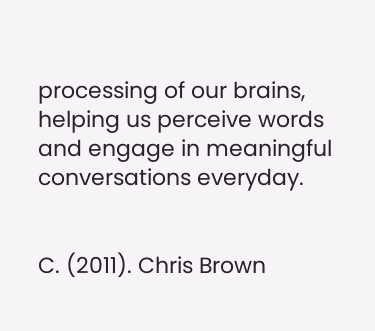processing of our brains, helping us perceive words and engage in meaningful conversations everyday.


C. (2011). Chris Brown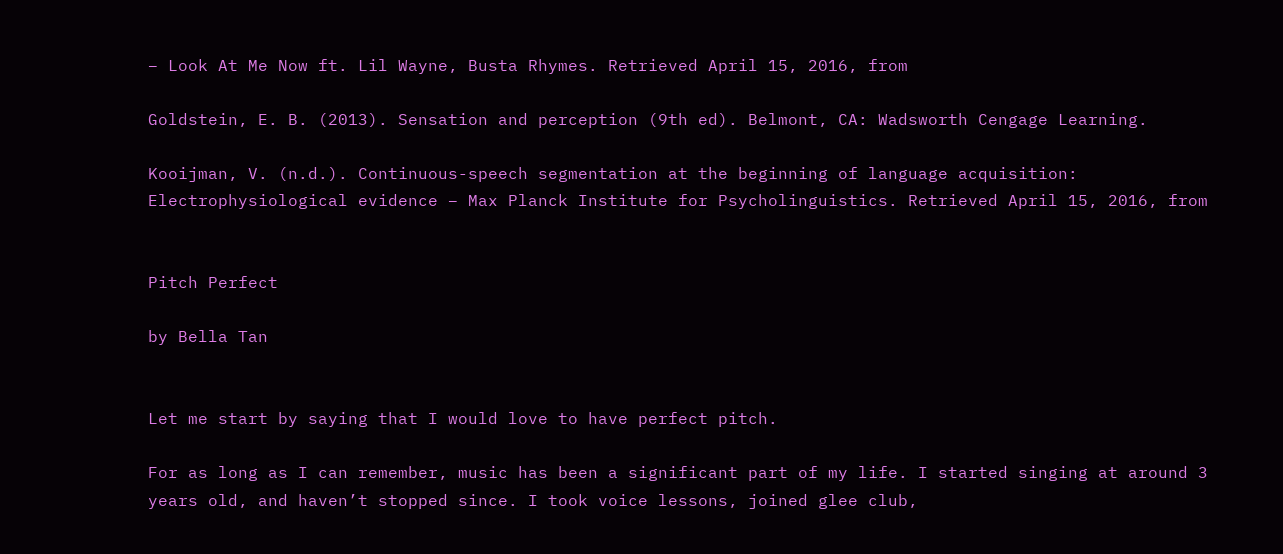– Look At Me Now ft. Lil Wayne, Busta Rhymes. Retrieved April 15, 2016, from

Goldstein, E. B. (2013). Sensation and perception (9th ed). Belmont, CA: Wadsworth Cengage Learning.

Kooijman, V. (n.d.). Continuous-speech segmentation at the beginning of language acquisition: Electrophysiological evidence – Max Planck Institute for Psycholinguistics. Retrieved April 15, 2016, from


Pitch Perfect

by Bella Tan


Let me start by saying that I would love to have perfect pitch.

For as long as I can remember, music has been a significant part of my life. I started singing at around 3 years old, and haven’t stopped since. I took voice lessons, joined glee club,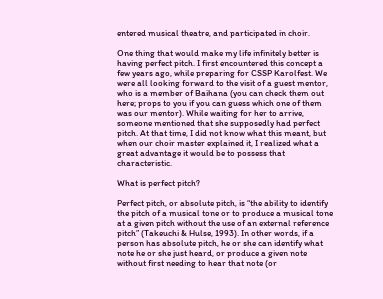entered musical theatre, and participated in choir.

One thing that would make my life infinitely better is having perfect pitch. I first encountered this concept a few years ago, while preparing for CSSP Karolfest. We were all looking forward to the visit of a guest mentor, who is a member of Baihana (you can check them out here; props to you if you can guess which one of them was our mentor). While waiting for her to arrive, someone mentioned that she supposedly had perfect pitch. At that time, I did not know what this meant, but when our choir master explained it, I realized what a great advantage it would be to possess that characteristic.

What is perfect pitch?

Perfect pitch, or absolute pitch, is “the ability to identify the pitch of a musical tone or to produce a musical tone at a given pitch without the use of an external reference pitch” (Takeuchi & Hulse, 1993). In other words, if a person has absolute pitch, he or she can identify what note he or she just heard, or produce a given note without first needing to hear that note (or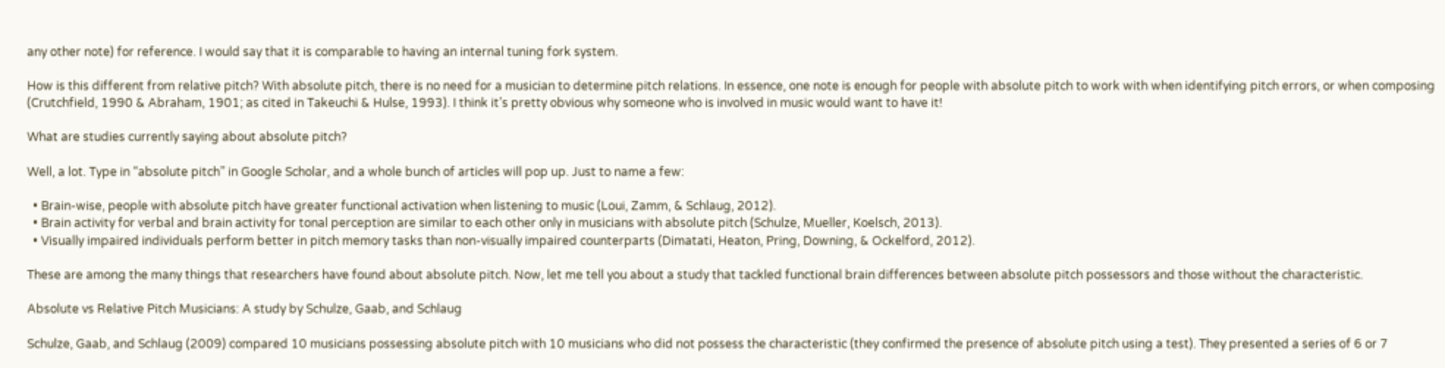any other note) for reference. I would say that it is comparable to having an internal tuning fork system.

How is this different from relative pitch? With absolute pitch, there is no need for a musician to determine pitch relations. In essence, one note is enough for people with absolute pitch to work with when identifying pitch errors, or when composing (Crutchfield, 1990 & Abraham, 1901; as cited in Takeuchi & Hulse, 1993). I think it’s pretty obvious why someone who is involved in music would want to have it!

What are studies currently saying about absolute pitch?

Well, a lot. Type in “absolute pitch” in Google Scholar, and a whole bunch of articles will pop up. Just to name a few:

  • Brain-wise, people with absolute pitch have greater functional activation when listening to music (Loui, Zamm, & Schlaug, 2012).
  • Brain activity for verbal and brain activity for tonal perception are similar to each other only in musicians with absolute pitch (Schulze, Mueller, Koelsch, 2013).
  • Visually impaired individuals perform better in pitch memory tasks than non-visually impaired counterparts (Dimatati, Heaton, Pring, Downing, & Ockelford, 2012).

These are among the many things that researchers have found about absolute pitch. Now, let me tell you about a study that tackled functional brain differences between absolute pitch possessors and those without the characteristic.

Absolute vs Relative Pitch Musicians: A study by Schulze, Gaab, and Schlaug

Schulze, Gaab, and Schlaug (2009) compared 10 musicians possessing absolute pitch with 10 musicians who did not possess the characteristic (they confirmed the presence of absolute pitch using a test). They presented a series of 6 or 7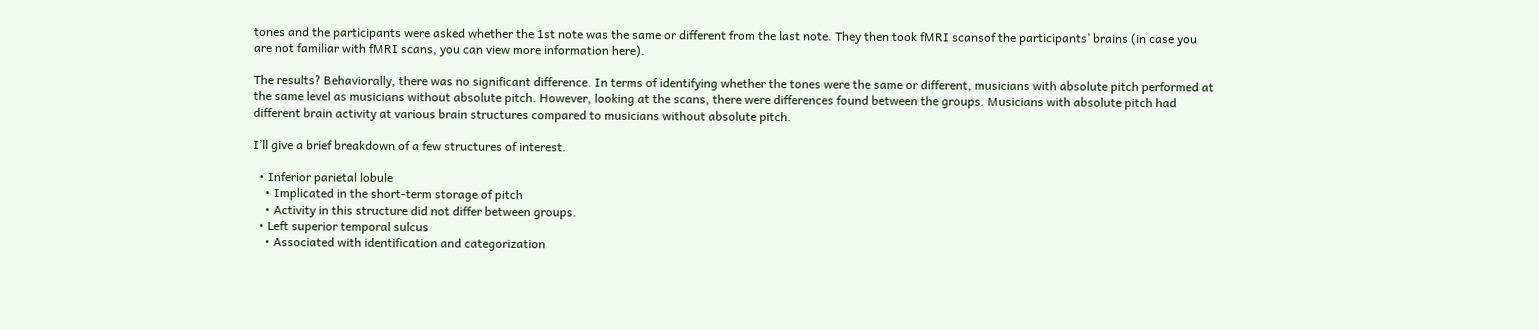tones and the participants were asked whether the 1st note was the same or different from the last note. They then took fMRI scansof the participants’ brains (in case you are not familiar with fMRI scans, you can view more information here).

The results? Behaviorally, there was no significant difference. In terms of identifying whether the tones were the same or different, musicians with absolute pitch performed at the same level as musicians without absolute pitch. However, looking at the scans, there were differences found between the groups. Musicians with absolute pitch had different brain activity at various brain structures compared to musicians without absolute pitch.

I’ll give a brief breakdown of a few structures of interest.

  • Inferior parietal lobule
    • Implicated in the short-term storage of pitch
    • Activity in this structure did not differ between groups.
  • Left superior temporal sulcus
    • Associated with identification and categorization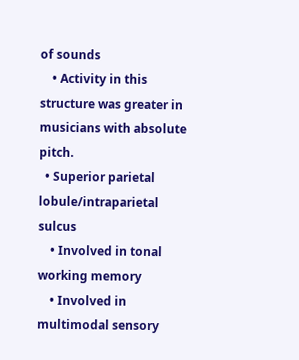of sounds
    • Activity in this structure was greater in musicians with absolute pitch.
  • Superior parietal lobule/intraparietal sulcus
    • Involved in tonal working memory
    • Involved in multimodal sensory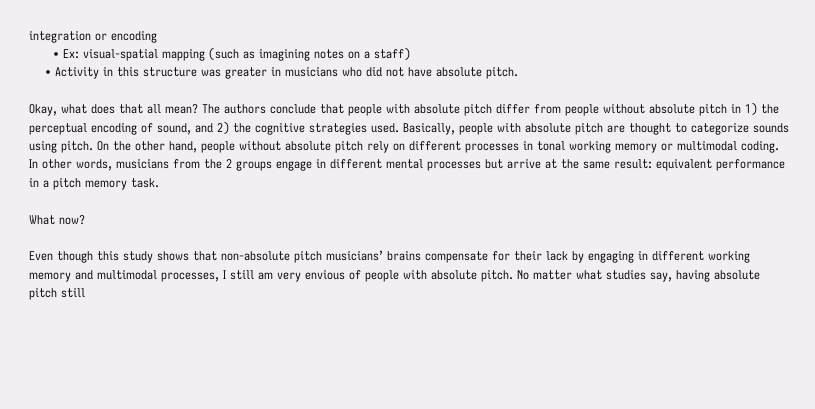integration or encoding
      • Ex: visual-spatial mapping (such as imagining notes on a staff)
    • Activity in this structure was greater in musicians who did not have absolute pitch.

Okay, what does that all mean? The authors conclude that people with absolute pitch differ from people without absolute pitch in 1) the perceptual encoding of sound, and 2) the cognitive strategies used. Basically, people with absolute pitch are thought to categorize sounds using pitch. On the other hand, people without absolute pitch rely on different processes in tonal working memory or multimodal coding. In other words, musicians from the 2 groups engage in different mental processes but arrive at the same result: equivalent performance in a pitch memory task.

What now?

Even though this study shows that non-absolute pitch musicians’ brains compensate for their lack by engaging in different working memory and multimodal processes, I still am very envious of people with absolute pitch. No matter what studies say, having absolute pitch still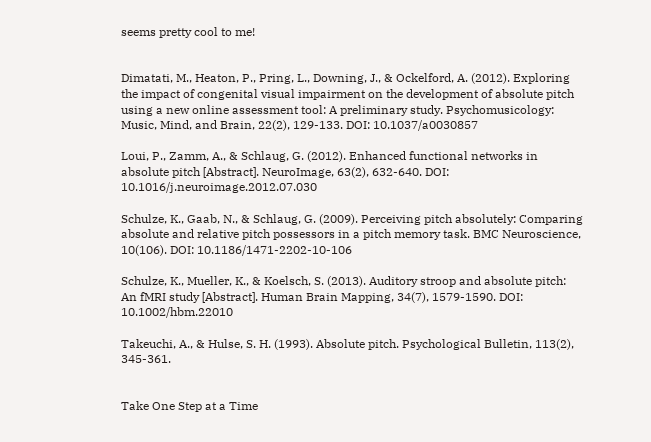seems pretty cool to me!


Dimatati, M., Heaton, P., Pring, L., Downing, J., & Ockelford, A. (2012). Exploring the impact of congenital visual impairment on the development of absolute pitch using a new online assessment tool: A preliminary study. Psychomusicology: Music, Mind, and Brain, 22(2), 129-133. DOI: 10.1037/a0030857

Loui, P., Zamm, A., & Schlaug, G. (2012). Enhanced functional networks in absolute pitch [Abstract]. NeuroImage, 63(2), 632-640. DOI: 10.1016/j.neuroimage.2012.07.030

Schulze, K., Gaab, N., & Schlaug, G. (2009). Perceiving pitch absolutely: Comparing absolute and relative pitch possessors in a pitch memory task. BMC Neuroscience, 10(106). DOI: 10.1186/1471-2202-10-106

Schulze, K., Mueller, K., & Koelsch, S. (2013). Auditory stroop and absolute pitch: An fMRI study [Abstract]. Human Brain Mapping, 34(7), 1579-1590. DOI: 10.1002/hbm.22010

Takeuchi, A., & Hulse, S. H. (1993). Absolute pitch. Psychological Bulletin, 113(2), 345-361.


Take One Step at a Time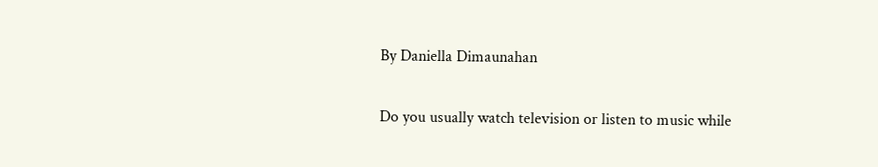By Daniella Dimaunahan

Do you usually watch television or listen to music while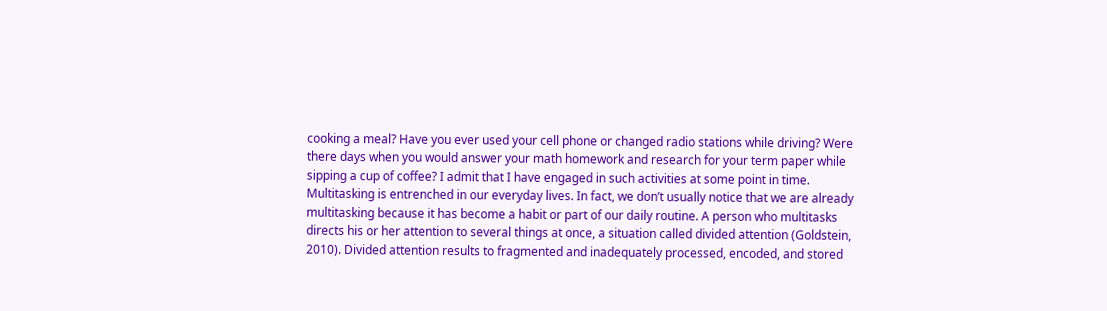cooking a meal? Have you ever used your cell phone or changed radio stations while driving? Were there days when you would answer your math homework and research for your term paper while sipping a cup of coffee? I admit that I have engaged in such activities at some point in time. Multitasking is entrenched in our everyday lives. In fact, we don’t usually notice that we are already multitasking because it has become a habit or part of our daily routine. A person who multitasks directs his or her attention to several things at once, a situation called divided attention (Goldstein, 2010). Divided attention results to fragmented and inadequately processed, encoded, and stored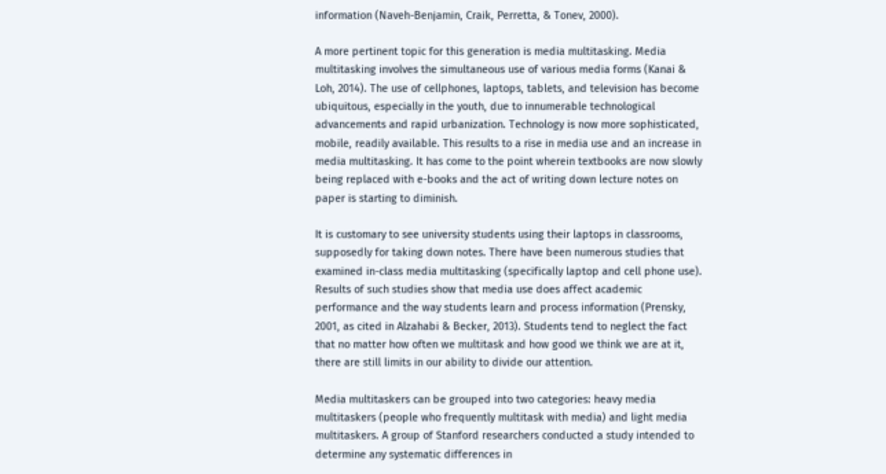information (Naveh-Benjamin, Craik, Perretta, & Tonev, 2000).

A more pertinent topic for this generation is media multitasking. Media multitasking involves the simultaneous use of various media forms (Kanai & Loh, 2014). The use of cellphones, laptops, tablets, and television has become ubiquitous, especially in the youth, due to innumerable technological advancements and rapid urbanization. Technology is now more sophisticated, mobile, readily available. This results to a rise in media use and an increase in media multitasking. It has come to the point wherein textbooks are now slowly being replaced with e-books and the act of writing down lecture notes on paper is starting to diminish.

It is customary to see university students using their laptops in classrooms, supposedly for taking down notes. There have been numerous studies that examined in-class media multitasking (specifically laptop and cell phone use). Results of such studies show that media use does affect academic performance and the way students learn and process information (Prensky, 2001, as cited in Alzahabi & Becker, 2013). Students tend to neglect the fact that no matter how often we multitask and how good we think we are at it, there are still limits in our ability to divide our attention.

Media multitaskers can be grouped into two categories: heavy media multitaskers (people who frequently multitask with media) and light media multitaskers. A group of Stanford researchers conducted a study intended to determine any systematic differences in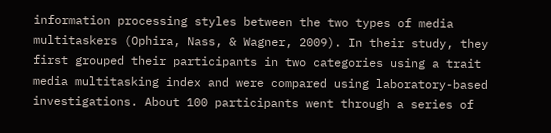information processing styles between the two types of media multitaskers (Ophira, Nass, & Wagner, 2009). In their study, they first grouped their participants in two categories using a trait media multitasking index and were compared using laboratory-based investigations. About 100 participants went through a series of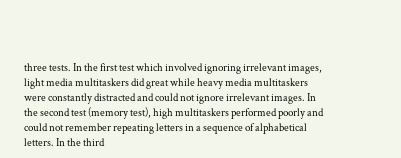three tests. In the first test which involved ignoring irrelevant images, light media multitaskers did great while heavy media multitaskers were constantly distracted and could not ignore irrelevant images. In the second test (memory test), high multitaskers performed poorly and could not remember repeating letters in a sequence of alphabetical letters. In the third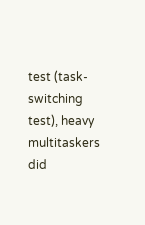test (task-switching test), heavy multitaskers did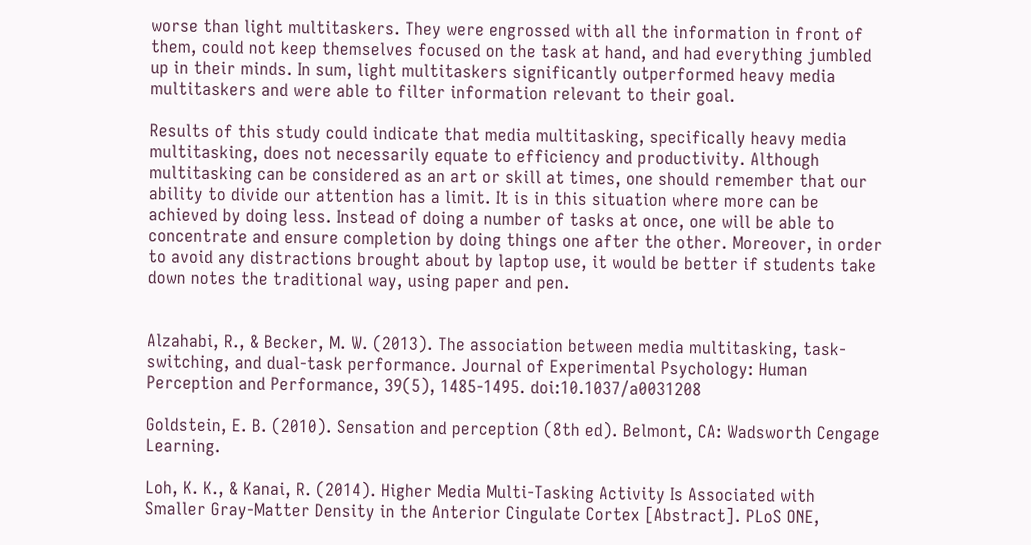worse than light multitaskers. They were engrossed with all the information in front of them, could not keep themselves focused on the task at hand, and had everything jumbled up in their minds. In sum, light multitaskers significantly outperformed heavy media multitaskers and were able to filter information relevant to their goal.

Results of this study could indicate that media multitasking, specifically heavy media multitasking, does not necessarily equate to efficiency and productivity. Although multitasking can be considered as an art or skill at times, one should remember that our ability to divide our attention has a limit. It is in this situation where more can be achieved by doing less. Instead of doing a number of tasks at once, one will be able to concentrate and ensure completion by doing things one after the other. Moreover, in order to avoid any distractions brought about by laptop use, it would be better if students take down notes the traditional way, using paper and pen.


Alzahabi, R., & Becker, M. W. (2013). The association between media multitasking, task-switching, and dual-task performance. Journal of Experimental Psychology: Human Perception and Performance, 39(5), 1485-1495. doi:10.1037/a0031208

Goldstein, E. B. (2010). Sensation and perception (8th ed). Belmont, CA: Wadsworth Cengage Learning.

Loh, K. K., & Kanai, R. (2014). Higher Media Multi-Tasking Activity Is Associated with Smaller Gray-Matter Density in the Anterior Cingulate Cortex [Abstract]. PLoS ONE,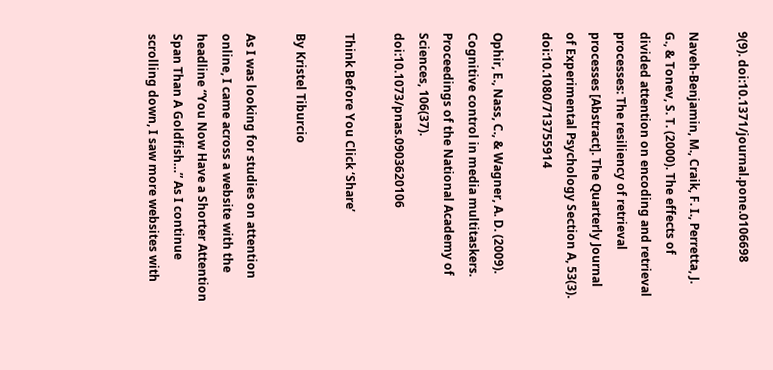9(9). doi:10.1371/journal.pone.0106698

Naveh-Benjamin, M., Craik, F. I., Perretta, J. G., & Tonev, S. T. (2000). The effects of divided attention on encoding and retrieval processes: The resiliency of retrieval processes [Abstract]. The Quarterly Journal of Experimental Psychology Section A, 53(3). doi:10.1080/713755914

Ophir, E., Nass, C., & Wagner, A. D. (2009). Cognitive control in media multitaskers. Proceedings of the National Academy of Sciences, 106(37). doi:10.1073/pnas.0903620106

Think Before You Click ‘Share’

By Kristel Tiburcio

As I was looking for studies on attention online, I came across a website with the headline “You Now Have a Shorter Attention Span Than A Goldfish…” As I continue scrolling down, I saw more websites with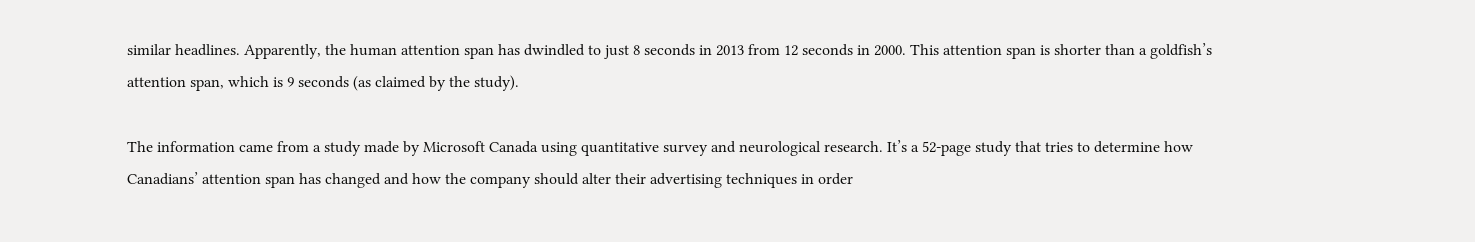similar headlines. Apparently, the human attention span has dwindled to just 8 seconds in 2013 from 12 seconds in 2000. This attention span is shorter than a goldfish’s attention span, which is 9 seconds (as claimed by the study).

The information came from a study made by Microsoft Canada using quantitative survey and neurological research. It’s a 52-page study that tries to determine how Canadians’ attention span has changed and how the company should alter their advertising techniques in order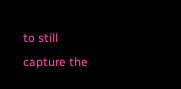to still capture the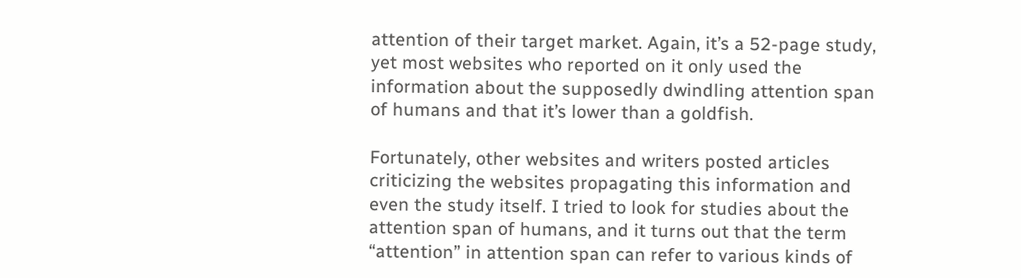attention of their target market. Again, it’s a 52-page study, yet most websites who reported on it only used the information about the supposedly dwindling attention span of humans and that it’s lower than a goldfish.

Fortunately, other websites and writers posted articles criticizing the websites propagating this information and even the study itself. I tried to look for studies about the attention span of humans, and it turns out that the term “attention” in attention span can refer to various kinds of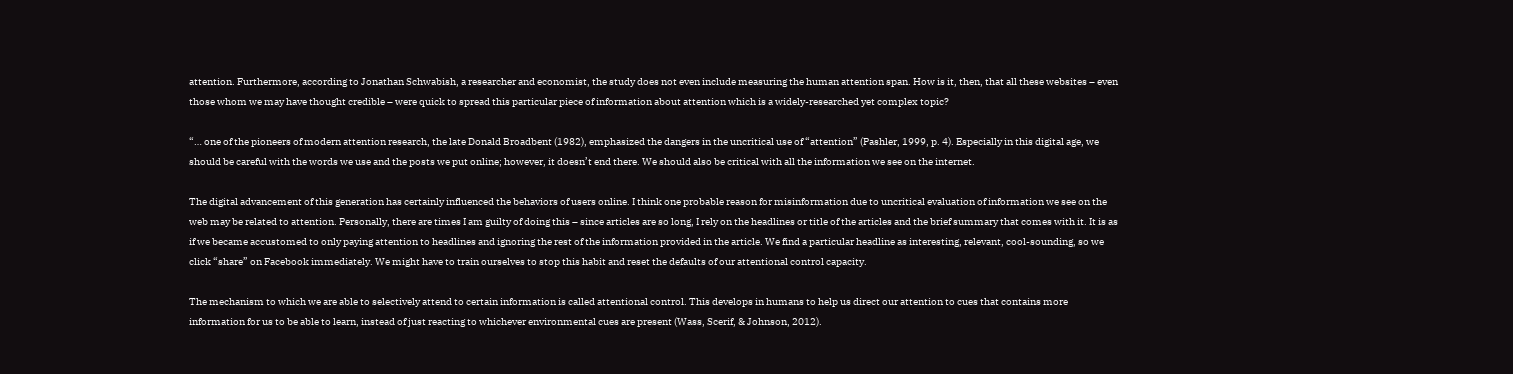attention. Furthermore, according to Jonathan Schwabish, a researcher and economist, the study does not even include measuring the human attention span. How is it, then, that all these websites – even those whom we may have thought credible – were quick to spread this particular piece of information about attention which is a widely-researched yet complex topic?

“… one of the pioneers of modern attention research, the late Donald Broadbent (1982), emphasized the dangers in the uncritical use of “attention” (Pashler, 1999, p. 4). Especially in this digital age, we should be careful with the words we use and the posts we put online; however, it doesn’t end there. We should also be critical with all the information we see on the internet.

The digital advancement of this generation has certainly influenced the behaviors of users online. I think one probable reason for misinformation due to uncritical evaluation of information we see on the web may be related to attention. Personally, there are times I am guilty of doing this – since articles are so long, I rely on the headlines or title of the articles and the brief summary that comes with it. It is as if we became accustomed to only paying attention to headlines and ignoring the rest of the information provided in the article. We find a particular headline as interesting, relevant, cool-sounding, so we click “share” on Facebook immediately. We might have to train ourselves to stop this habit and reset the defaults of our attentional control capacity.

The mechanism to which we are able to selectively attend to certain information is called attentional control. This develops in humans to help us direct our attention to cues that contains more information for us to be able to learn, instead of just reacting to whichever environmental cues are present (Wass, Scerif, & Johnson, 2012).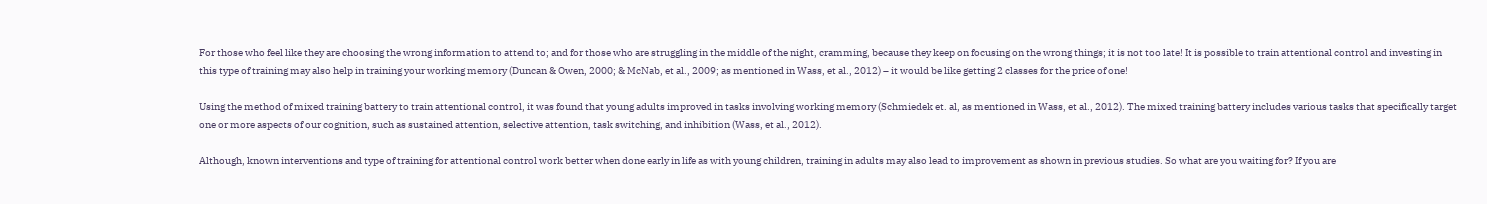For those who feel like they are choosing the wrong information to attend to; and for those who are struggling in the middle of the night, cramming, because they keep on focusing on the wrong things; it is not too late! It is possible to train attentional control and investing in this type of training may also help in training your working memory (Duncan & Owen, 2000; & McNab, et al., 2009; as mentioned in Wass, et al., 2012) – it would be like getting 2 classes for the price of one!

Using the method of mixed training battery to train attentional control, it was found that young adults improved in tasks involving working memory (Schmiedek et. al, as mentioned in Wass, et al., 2012). The mixed training battery includes various tasks that specifically target one or more aspects of our cognition, such as sustained attention, selective attention, task switching, and inhibition (Wass, et al., 2012).

Although, known interventions and type of training for attentional control work better when done early in life as with young children, training in adults may also lead to improvement as shown in previous studies. So what are you waiting for? If you are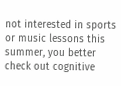not interested in sports or music lessons this summer, you better check out cognitive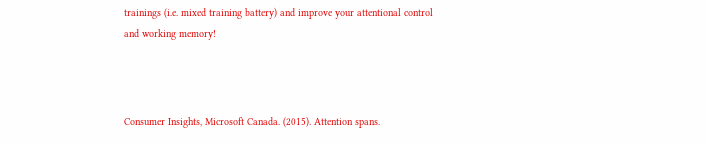trainings (i.e. mixed training battery) and improve your attentional control and working memory!



Consumer Insights, Microsoft Canada. (2015). Attention spans.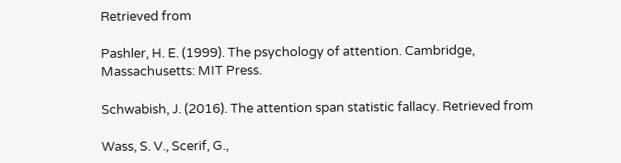Retrieved from

Pashler, H. E. (1999). The psychology of attention. Cambridge, Massachusetts: MIT Press.

Schwabish, J. (2016). The attention span statistic fallacy. Retrieved from

Wass, S. V., Scerif, G.,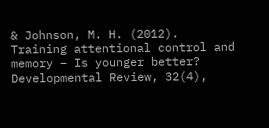& Johnson, M. H. (2012). Training attentional control and memory – Is younger better? Developmental Review, 32(4),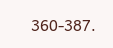360-387.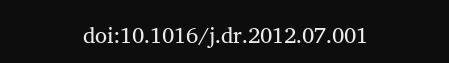doi:10.1016/j.dr.2012.07.001